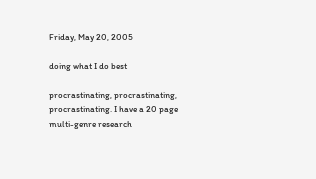Friday, May 20, 2005

doing what I do best

procrastinating, procrastinating, procrastinating. I have a 20 page multi-genre research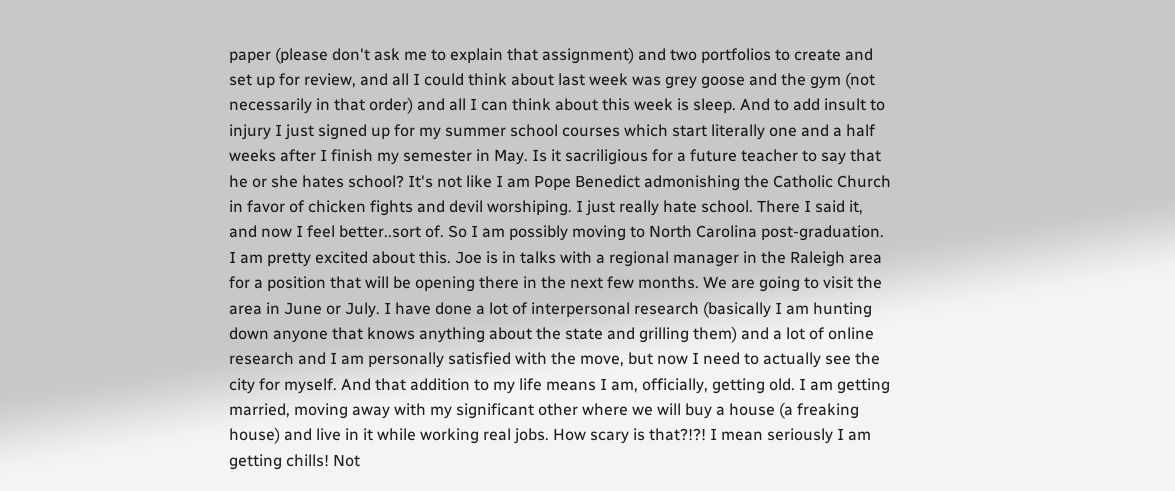paper (please don't ask me to explain that assignment) and two portfolios to create and set up for review, and all I could think about last week was grey goose and the gym (not necessarily in that order) and all I can think about this week is sleep. And to add insult to injury I just signed up for my summer school courses which start literally one and a half weeks after I finish my semester in May. Is it sacriligious for a future teacher to say that he or she hates school? It's not like I am Pope Benedict admonishing the Catholic Church in favor of chicken fights and devil worshiping. I just really hate school. There I said it, and now I feel better..sort of. So I am possibly moving to North Carolina post-graduation. I am pretty excited about this. Joe is in talks with a regional manager in the Raleigh area for a position that will be opening there in the next few months. We are going to visit the area in June or July. I have done a lot of interpersonal research (basically I am hunting down anyone that knows anything about the state and grilling them) and a lot of online research and I am personally satisfied with the move, but now I need to actually see the city for myself. And that addition to my life means I am, officially, getting old. I am getting married, moving away with my significant other where we will buy a house (a freaking house) and live in it while working real jobs. How scary is that?!?! I mean seriously I am getting chills! Not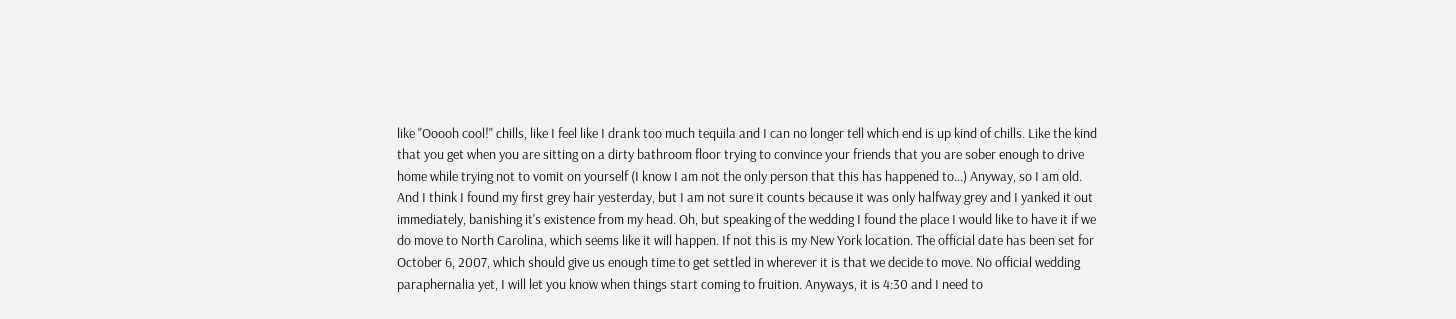like "Ooooh cool!" chills, like I feel like I drank too much tequila and I can no longer tell which end is up kind of chills. Like the kind that you get when you are sitting on a dirty bathroom floor trying to convince your friends that you are sober enough to drive home while trying not to vomit on yourself (I know I am not the only person that this has happened to...) Anyway, so I am old. And I think I found my first grey hair yesterday, but I am not sure it counts because it was only halfway grey and I yanked it out immediately, banishing it's existence from my head. Oh, but speaking of the wedding I found the place I would like to have it if we do move to North Carolina, which seems like it will happen. If not this is my New York location. The official date has been set for October 6, 2007, which should give us enough time to get settled in wherever it is that we decide to move. No official wedding paraphernalia yet, I will let you know when things start coming to fruition. Anyways, it is 4:30 and I need to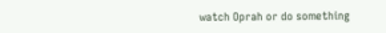watch Oprah or do something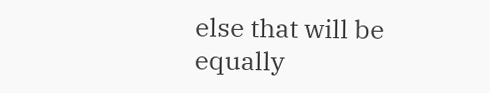else that will be equally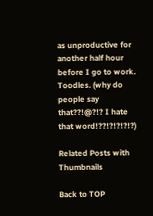as unproductive for another half hour before I go to work. Toodles. (why do people say that??!@?!? I hate that word!??!?!?!?!?)

Related Posts with Thumbnails

Back to TOP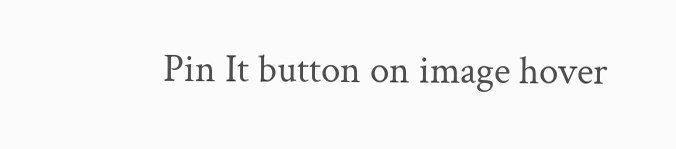Pin It button on image hover